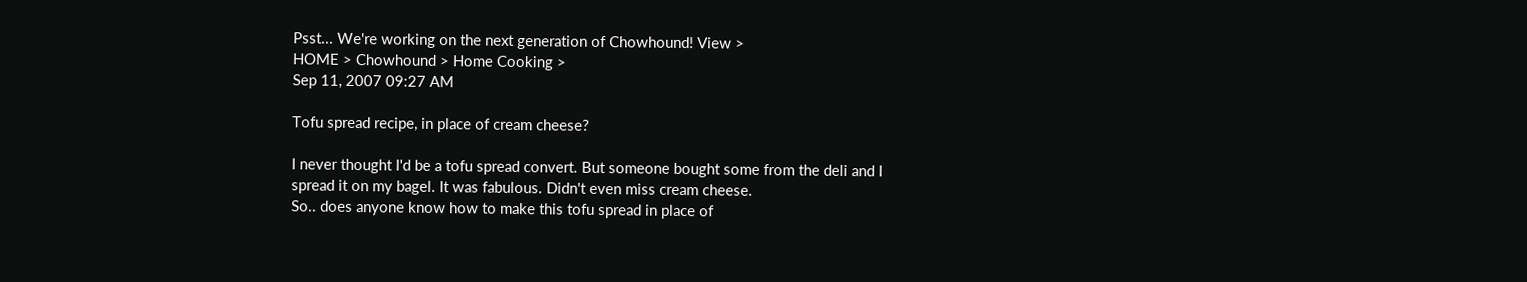Psst... We're working on the next generation of Chowhound! View >
HOME > Chowhound > Home Cooking >
Sep 11, 2007 09:27 AM

Tofu spread recipe, in place of cream cheese?

I never thought I'd be a tofu spread convert. But someone bought some from the deli and I spread it on my bagel. It was fabulous. Didn't even miss cream cheese.
So.. does anyone know how to make this tofu spread in place of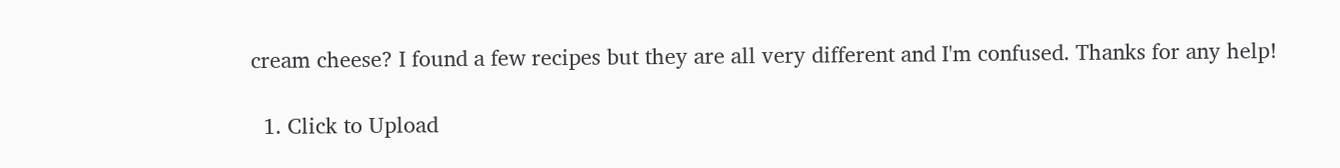cream cheese? I found a few recipes but they are all very different and I'm confused. Thanks for any help!

  1. Click to Upload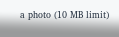a photo (10 MB limit)